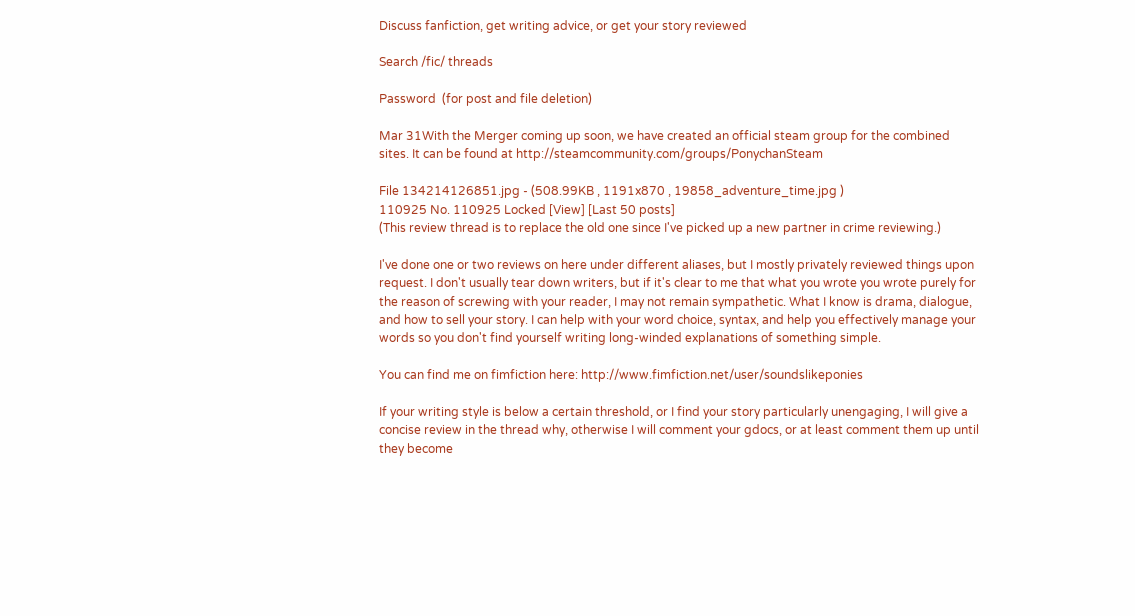Discuss fanfiction, get writing advice, or get your story reviewed

Search /fic/ threads

Password  (for post and file deletion)

Mar 31With the Merger coming up soon, we have created an official steam group for the combined sites. It can be found at http://steamcommunity.com/groups/PonychanSteam

File 134214126851.jpg - (508.99KB , 1191x870 , 19858_adventure_time.jpg )
110925 No. 110925 Locked [View] [Last 50 posts]
(This review thread is to replace the old one since I've picked up a new partner in crime reviewing.)

I've done one or two reviews on here under different aliases, but I mostly privately reviewed things upon request. I don't usually tear down writers, but if it's clear to me that what you wrote you wrote purely for the reason of screwing with your reader, I may not remain sympathetic. What I know is drama, dialogue, and how to sell your story. I can help with your word choice, syntax, and help you effectively manage your words so you don't find yourself writing long-winded explanations of something simple.

You can find me on fimfiction here: http://www.fimfiction.net/user/soundslikeponies

If your writing style is below a certain threshold, or I find your story particularly unengaging, I will give a concise review in the thread why, otherwise I will comment your gdocs, or at least comment them up until they become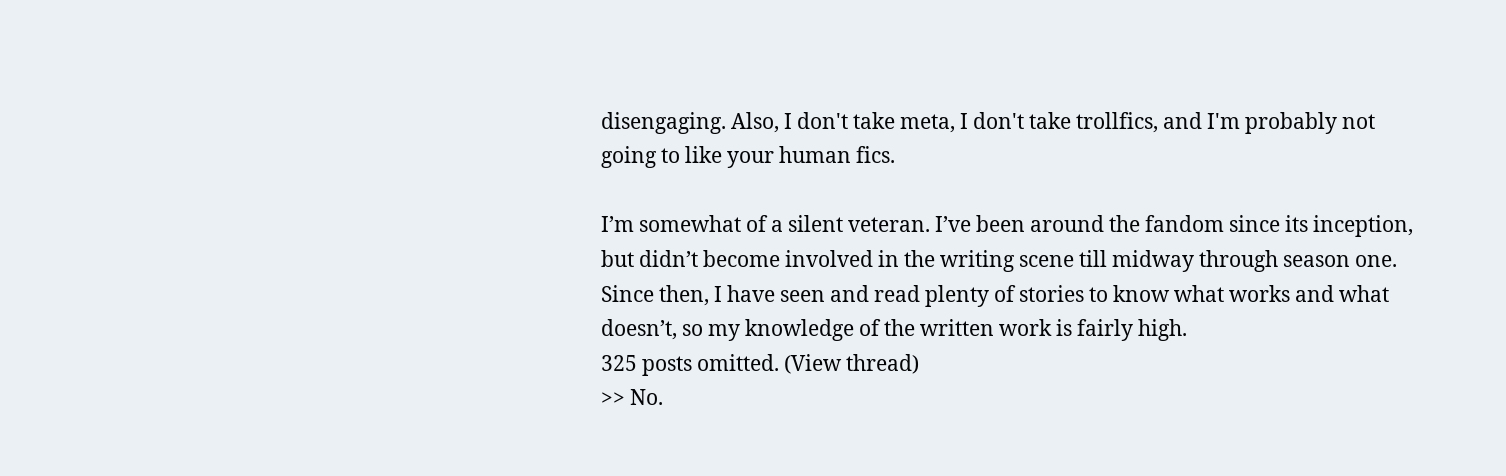disengaging. Also, I don't take meta, I don't take trollfics, and I'm probably not going to like your human fics.

I’m somewhat of a silent veteran. I’ve been around the fandom since its inception, but didn’t become involved in the writing scene till midway through season one. Since then, I have seen and read plenty of stories to know what works and what doesn’t, so my knowledge of the written work is fairly high.
325 posts omitted. (View thread)
>> No.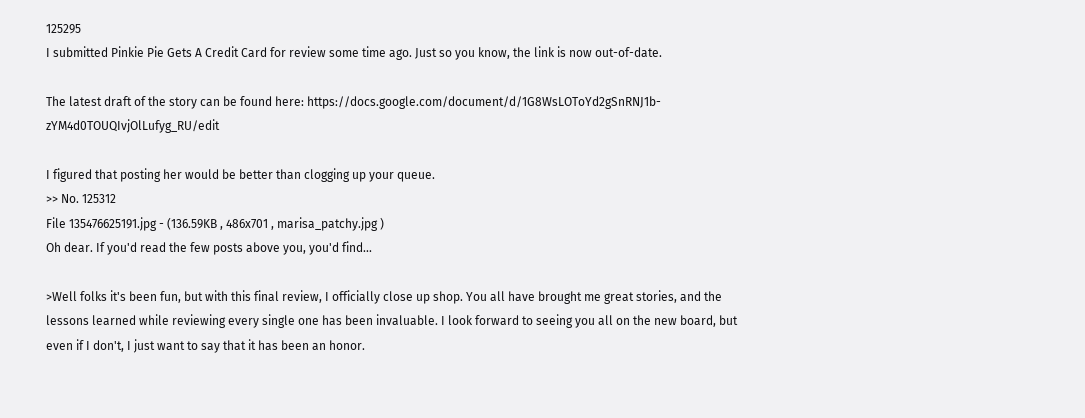125295
I submitted Pinkie Pie Gets A Credit Card for review some time ago. Just so you know, the link is now out-of-date.

The latest draft of the story can be found here: https://docs.google.com/document/d/1G8WsLOToYd2gSnRNJ1b-zYM4d0TOUQIvjOlLufyg_RU/edit

I figured that posting her would be better than clogging up your queue.
>> No. 125312
File 135476625191.jpg - (136.59KB , 486x701 , marisa_patchy.jpg )
Oh dear. If you'd read the few posts above you, you'd find...

>Well folks it's been fun, but with this final review, I officially close up shop. You all have brought me great stories, and the lessons learned while reviewing every single one has been invaluable. I look forward to seeing you all on the new board, but even if I don't, I just want to say that it has been an honor.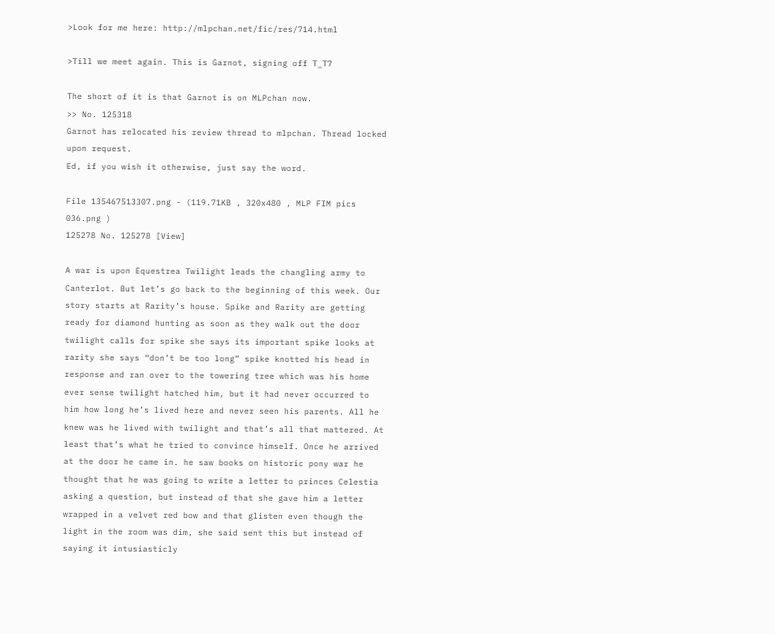>Look for me here: http://mlpchan.net/fic/res/714.html

>Till we meet again. This is Garnot, signing off T_T7

The short of it is that Garnot is on MLPchan now.
>> No. 125318
Garnot has relocated his review thread to mlpchan. Thread locked upon request.
Ed, if you wish it otherwise, just say the word.

File 135467513307.png - (119.71KB , 320x480 , MLP FIM pics 036.png )
125278 No. 125278 [View]

A war is upon Equestrea Twilight leads the changling army to Canterlot. But let’s go back to the beginning of this week. Our story starts at Rarity’s house. Spike and Rarity are getting ready for diamond hunting as soon as they walk out the door twilight calls for spike she says its important spike looks at rarity she says “don’t be too long” spike knotted his head in response and ran over to the towering tree which was his home ever sense twilight hatched him, but it had never occurred to him how long he’s lived here and never seen his parents. All he knew was he lived with twilight and that’s all that mattered. At least that’s what he tried to convince himself. Once he arrived at the door he came in. he saw books on historic pony war he thought that he was going to write a letter to princes Celestia asking a question, but instead of that she gave him a letter wrapped in a velvet red bow and that glisten even though the light in the room was dim, she said sent this but instead of saying it intusiasticly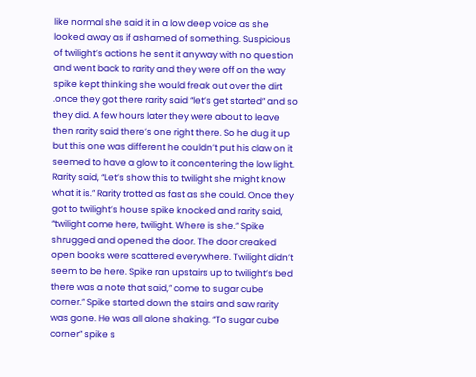like normal she said it in a low deep voice as she looked away as if ashamed of something. Suspicious of twilight’s actions he sent it anyway with no question and went back to rarity and they were off on the way spike kept thinking she would freak out over the dirt .once they got there rarity said “let’s get started” and so they did. A few hours later they were about to leave then rarity said there’s one right there. So he dug it up but this one was different he couldn’t put his claw on it seemed to have a glow to it concentering the low light. Rarity said, “Let’s show this to twilight she might know what it is.” Rarity trotted as fast as she could. Once they got to twilight’s house spike knocked and rarity said, “twilight come here, twilight. Where is she.” Spike shrugged and opened the door. The door creaked open books were scattered everywhere. Twilight didn’t seem to be here. Spike ran upstairs up to twilight’s bed there was a note that said,” come to sugar cube corner.” Spike started down the stairs and saw rarity was gone. He was all alone shaking. “To sugar cube corner” spike s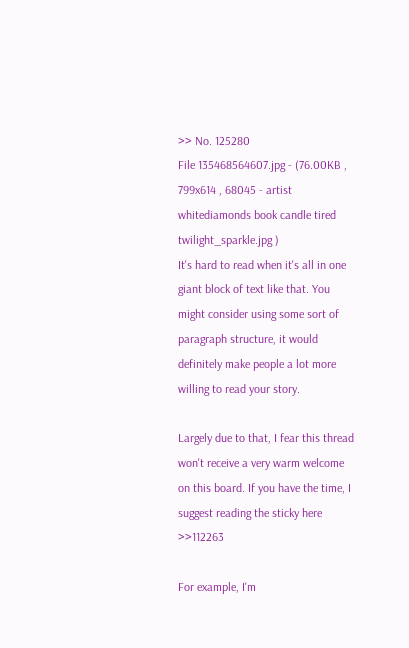>> No. 125280
File 135468564607.jpg - (76.00KB , 799x614 , 68045 - artist whitediamonds book candle tired twilight_sparkle.jpg )
It's hard to read when it's all in one giant block of text like that. You might consider using some sort of paragraph structure, it would definitely make people a lot more willing to read your story.

Largely due to that, I fear this thread won't receive a very warm welcome on this board. If you have the time, I suggest reading the sticky here >>112263

For example, I'm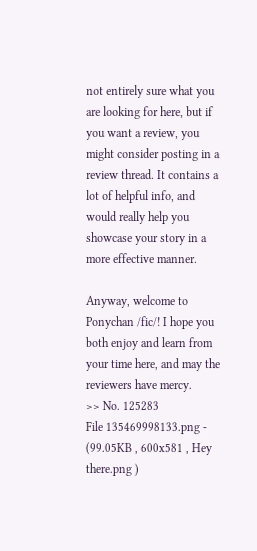not entirely sure what you are looking for here, but if you want a review, you might consider posting in a review thread. It contains a lot of helpful info, and would really help you showcase your story in a more effective manner.

Anyway, welcome to Ponychan /fic/! I hope you both enjoy and learn from your time here, and may the reviewers have mercy.
>> No. 125283
File 135469998133.png - (99.05KB , 600x581 , Hey there.png )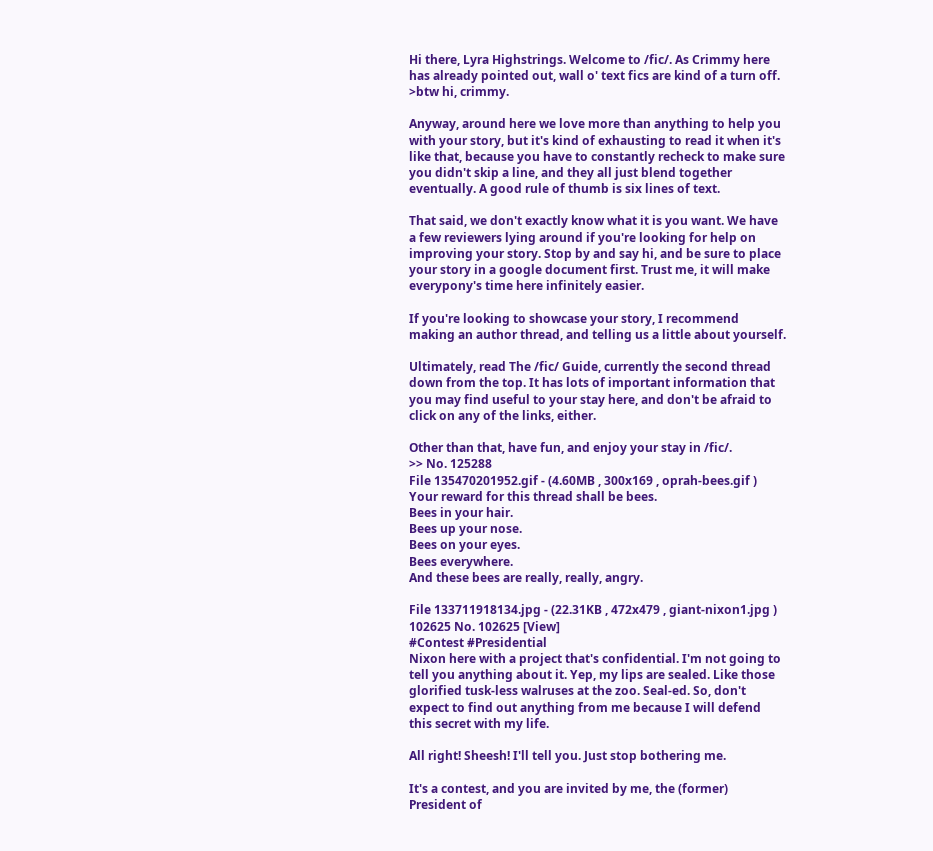Hi there, Lyra Highstrings. Welcome to /fic/. As Crimmy here has already pointed out, wall o' text fics are kind of a turn off.
>btw hi, crimmy.

Anyway, around here we love more than anything to help you with your story, but it's kind of exhausting to read it when it's like that, because you have to constantly recheck to make sure you didn't skip a line, and they all just blend together eventually. A good rule of thumb is six lines of text.

That said, we don't exactly know what it is you want. We have a few reviewers lying around if you're looking for help on improving your story. Stop by and say hi, and be sure to place your story in a google document first. Trust me, it will make everypony's time here infinitely easier.

If you're looking to showcase your story, I recommend making an author thread, and telling us a little about yourself.

Ultimately, read The /fic/ Guide, currently the second thread down from the top. It has lots of important information that you may find useful to your stay here, and don't be afraid to click on any of the links, either.

Other than that, have fun, and enjoy your stay in /fic/.
>> No. 125288
File 135470201952.gif - (4.60MB , 300x169 , oprah-bees.gif )
Your reward for this thread shall be bees.
Bees in your hair.
Bees up your nose.
Bees on your eyes.
Bees everywhere.
And these bees are really, really, angry.

File 133711918134.jpg - (22.31KB , 472x479 , giant-nixon1.jpg )
102625 No. 102625 [View]
#Contest #Presidential
Nixon here with a project that's confidential. I'm not going to tell you anything about it. Yep, my lips are sealed. Like those glorified tusk-less walruses at the zoo. Seal-ed. So, don't expect to find out anything from me because I will defend this secret with my life.

All right! Sheesh! I'll tell you. Just stop bothering me.

It's a contest, and you are invited by me, the (former) President of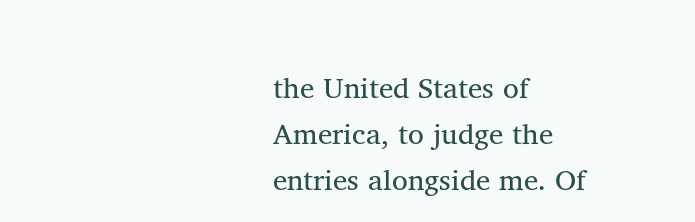the United States of America, to judge the entries alongside me. Of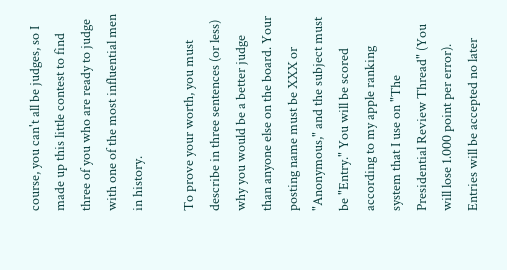course, you can't all be judges, so I made up this little contest to find three of you who are ready to judge with one of the most influential men in history.

To prove your worth, you must describe in three sentences (or less) why you would be a better judge than anyone else on the board. Your posting name must be XXX or "Anonymous," and the subject must be "Entry." You will be scored according to my apple ranking system that I use on "The Presidential Review Thread" (You will lose 1.000 point per error). Entries will be accepted no later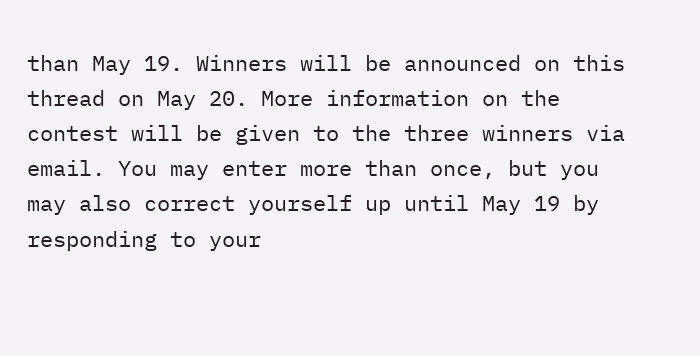than May 19. Winners will be announced on this thread on May 20. More information on the contest will be given to the three winners via email. You may enter more than once, but you may also correct yourself up until May 19 by responding to your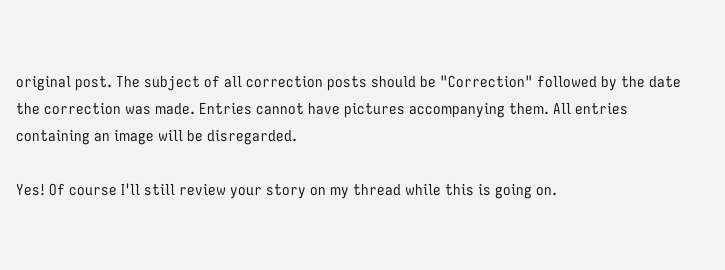original post. The subject of all correction posts should be "Correction" followed by the date the correction was made. Entries cannot have pictures accompanying them. All entries containing an image will be disregarded.

Yes! Of course I'll still review your story on my thread while this is going on.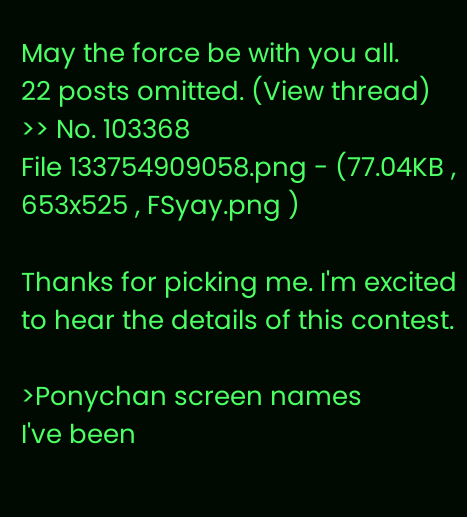May the force be with you all.
22 posts omitted. (View thread)
>> No. 103368
File 133754909058.png - (77.04KB , 653x525 , FSyay.png )

Thanks for picking me. I'm excited to hear the details of this contest.

>Ponychan screen names
I've been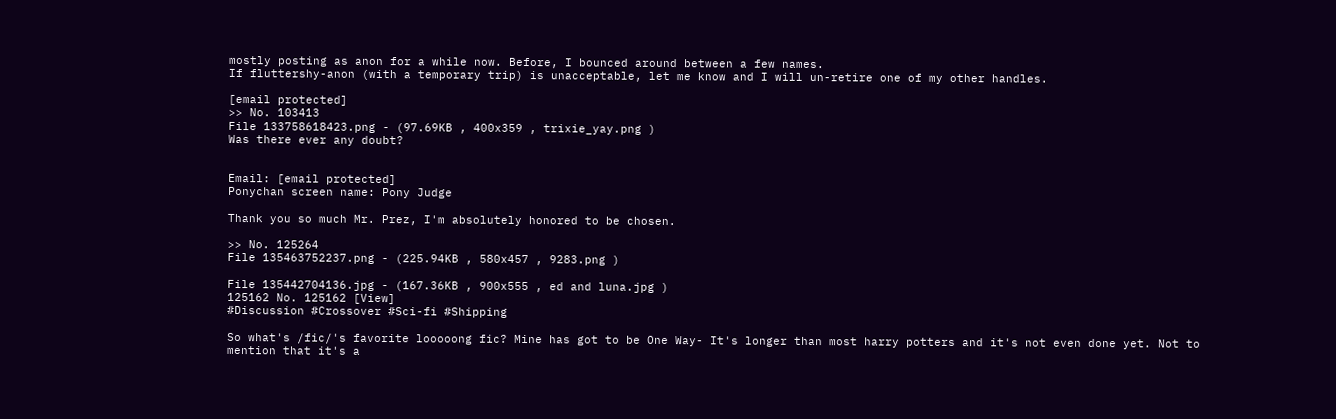mostly posting as anon for a while now. Before, I bounced around between a few names.
If fluttershy-anon (with a temporary trip) is unacceptable, let me know and I will un-retire one of my other handles.

[email protected]
>> No. 103413
File 133758618423.png - (97.69KB , 400x359 , trixie_yay.png )
Was there ever any doubt?


Email: [email protected]
Ponychan screen name: Pony Judge

Thank you so much Mr. Prez, I'm absolutely honored to be chosen.

>> No. 125264
File 135463752237.png - (225.94KB , 580x457 , 9283.png )

File 135442704136.jpg - (167.36KB , 900x555 , ed and luna.jpg )
125162 No. 125162 [View]
#Discussion #Crossover #Sci-fi #Shipping

So what's /fic/'s favorite looooong fic? Mine has got to be One Way- It's longer than most harry potters and it's not even done yet. Not to mention that it's a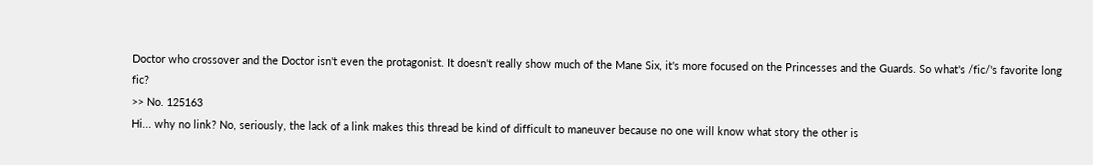Doctor who crossover and the Doctor isn't even the protagonist. It doesn't really show much of the Mane Six, it's more focused on the Princesses and the Guards. So what's /fic/'s favorite long fic?
>> No. 125163
Hi... why no link? No, seriously, the lack of a link makes this thread be kind of difficult to maneuver because no one will know what story the other is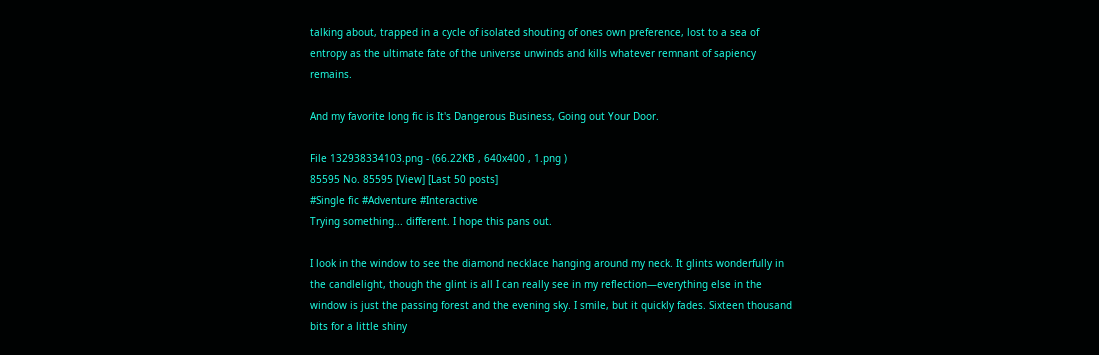talking about, trapped in a cycle of isolated shouting of ones own preference, lost to a sea of entropy as the ultimate fate of the universe unwinds and kills whatever remnant of sapiency remains.

And my favorite long fic is It's Dangerous Business, Going out Your Door.

File 132938334103.png - (66.22KB , 640x400 , 1.png )
85595 No. 85595 [View] [Last 50 posts]
#Single fic #Adventure #Interactive
Trying something... different. I hope this pans out.

I look in the window to see the diamond necklace hanging around my neck. It glints wonderfully in the candlelight, though the glint is all I can really see in my reflection—everything else in the window is just the passing forest and the evening sky. I smile, but it quickly fades. Sixteen thousand bits for a little shiny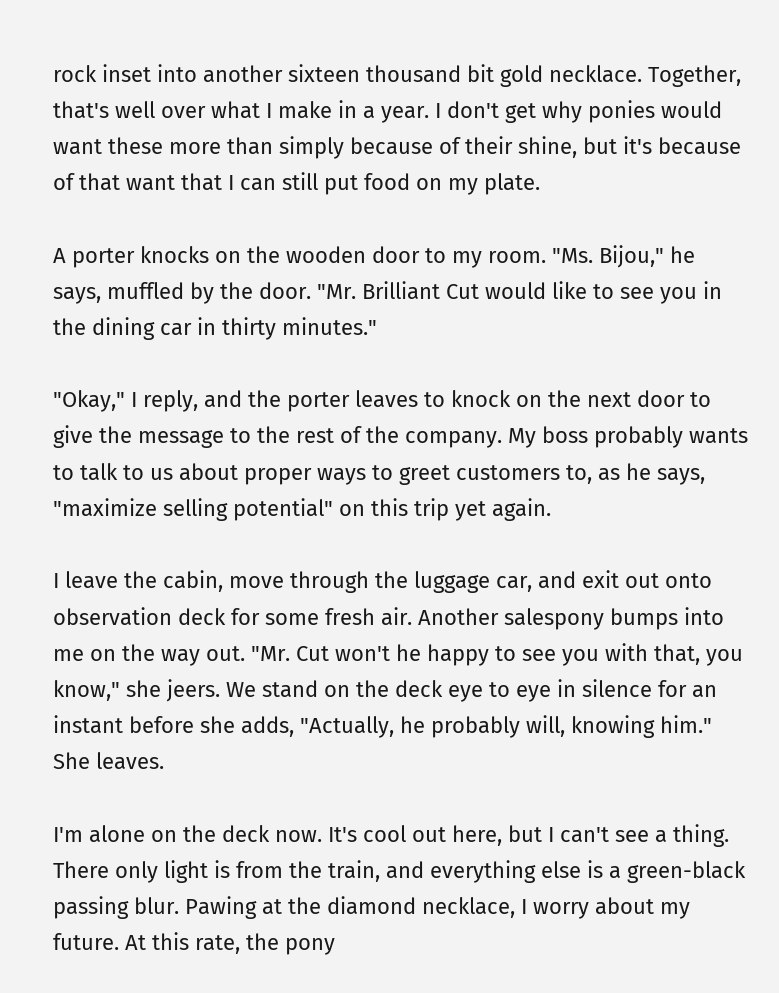rock inset into another sixteen thousand bit gold necklace. Together, that's well over what I make in a year. I don't get why ponies would want these more than simply because of their shine, but it's because of that want that I can still put food on my plate.

A porter knocks on the wooden door to my room. "Ms. Bijou," he says, muffled by the door. "Mr. Brilliant Cut would like to see you in the dining car in thirty minutes."

"Okay," I reply, and the porter leaves to knock on the next door to give the message to the rest of the company. My boss probably wants to talk to us about proper ways to greet customers to, as he says, "maximize selling potential" on this trip yet again.

I leave the cabin, move through the luggage car, and exit out onto observation deck for some fresh air. Another salespony bumps into me on the way out. "Mr. Cut won't he happy to see you with that, you know," she jeers. We stand on the deck eye to eye in silence for an instant before she adds, "Actually, he probably will, knowing him." She leaves.

I'm alone on the deck now. It's cool out here, but I can't see a thing. There only light is from the train, and everything else is a green-black passing blur. Pawing at the diamond necklace, I worry about my future. At this rate, the pony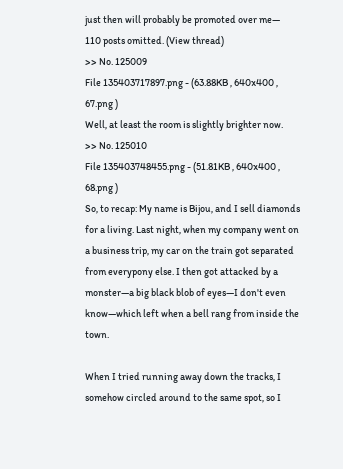just then will probably be promoted over me—
110 posts omitted. (View thread)
>> No. 125009
File 135403717897.png - (63.88KB , 640x400 , 67.png )
Well, at least the room is slightly brighter now.
>> No. 125010
File 135403748455.png - (51.81KB , 640x400 , 68.png )
So, to recap: My name is Bijou, and I sell diamonds for a living. Last night, when my company went on a business trip, my car on the train got separated from everypony else. I then got attacked by a monster—a big black blob of eyes—I don't even know—which left when a bell rang from inside the town.

When I tried running away down the tracks, I somehow circled around to the same spot, so I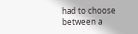had to choose between a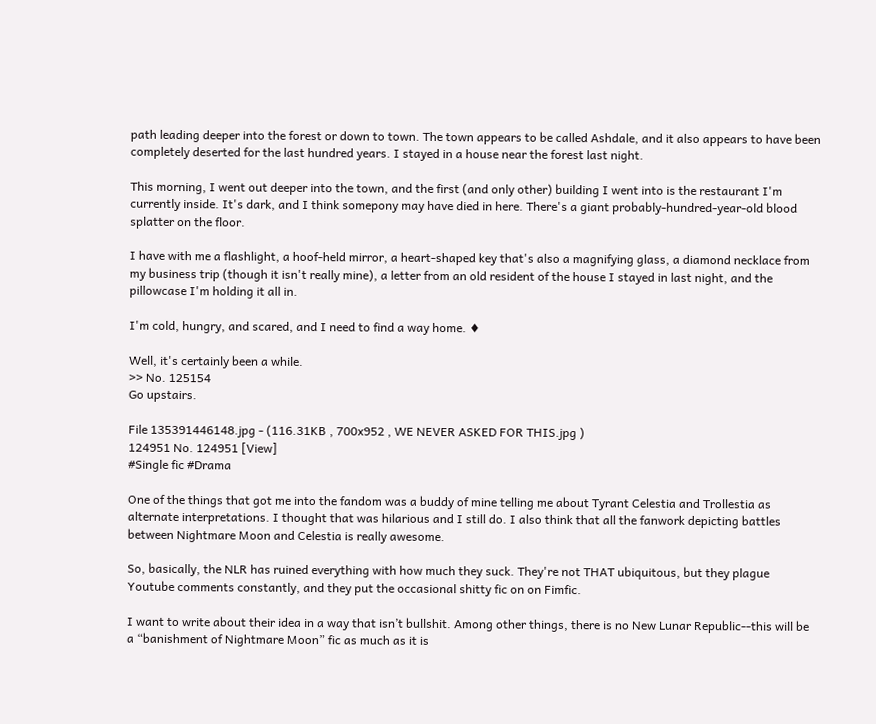path leading deeper into the forest or down to town. The town appears to be called Ashdale, and it also appears to have been completely deserted for the last hundred years. I stayed in a house near the forest last night.

This morning, I went out deeper into the town, and the first (and only other) building I went into is the restaurant I'm currently inside. It's dark, and I think somepony may have died in here. There's a giant probably-hundred-year-old blood splatter on the floor.

I have with me a flashlight, a hoof-held mirror, a heart-shaped key that's also a magnifying glass, a diamond necklace from my business trip (though it isn't really mine), a letter from an old resident of the house I stayed in last night, and the pillowcase I'm holding it all in.

I'm cold, hungry, and scared, and I need to find a way home. ♦

Well, it's certainly been a while.
>> No. 125154
Go upstairs.

File 135391446148.jpg - (116.31KB , 700x952 , WE NEVER ASKED FOR THIS.jpg )
124951 No. 124951 [View]
#Single fic #Drama

One of the things that got me into the fandom was a buddy of mine telling me about Tyrant Celestia and Trollestia as alternate interpretations. I thought that was hilarious and I still do. I also think that all the fanwork depicting battles between Nightmare Moon and Celestia is really awesome.

So, basically, the NLR has ruined everything with how much they suck. They're not THAT ubiquitous, but they plague Youtube comments constantly, and they put the occasional shitty fic on on Fimfic.

I want to write about their idea in a way that isn’t bullshit. Among other things, there is no New Lunar Republic--this will be a “banishment of Nightmare Moon” fic as much as it is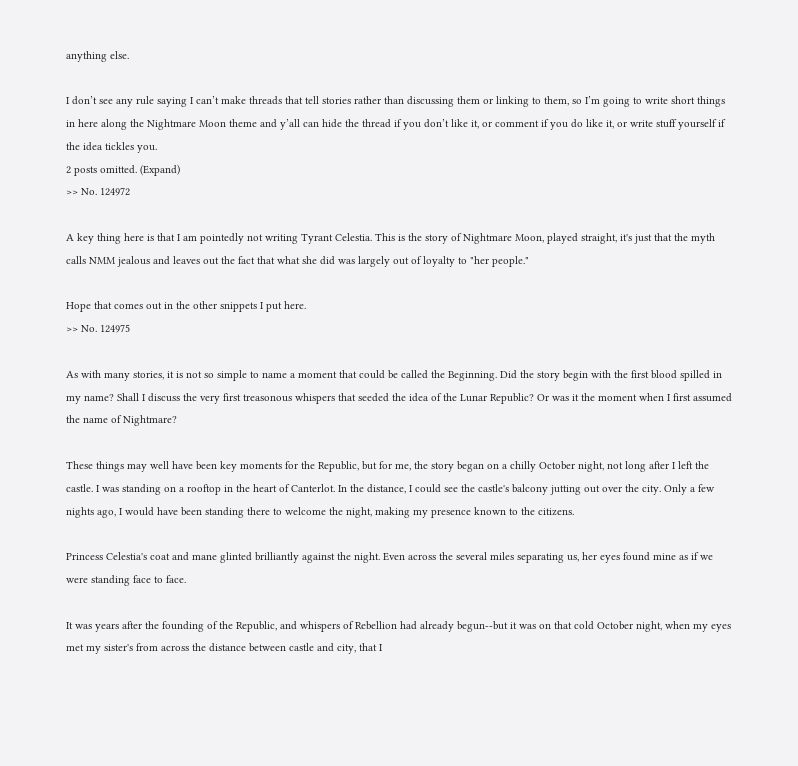anything else.

I don’t see any rule saying I can’t make threads that tell stories rather than discussing them or linking to them, so I’m going to write short things in here along the Nightmare Moon theme and y’all can hide the thread if you don’t like it, or comment if you do like it, or write stuff yourself if the idea tickles you.
2 posts omitted. (Expand)
>> No. 124972

A key thing here is that I am pointedly not writing Tyrant Celestia. This is the story of Nightmare Moon, played straight, it's just that the myth calls NMM jealous and leaves out the fact that what she did was largely out of loyalty to "her people."

Hope that comes out in the other snippets I put here.
>> No. 124975

As with many stories, it is not so simple to name a moment that could be called the Beginning. Did the story begin with the first blood spilled in my name? Shall I discuss the very first treasonous whispers that seeded the idea of the Lunar Republic? Or was it the moment when I first assumed the name of Nightmare?

These things may well have been key moments for the Republic, but for me, the story began on a chilly October night, not long after I left the castle. I was standing on a rooftop in the heart of Canterlot. In the distance, I could see the castle's balcony jutting out over the city. Only a few nights ago, I would have been standing there to welcome the night, making my presence known to the citizens.

Princess Celestia's coat and mane glinted brilliantly against the night. Even across the several miles separating us, her eyes found mine as if we were standing face to face.

It was years after the founding of the Republic, and whispers of Rebellion had already begun--but it was on that cold October night, when my eyes met my sister's from across the distance between castle and city, that I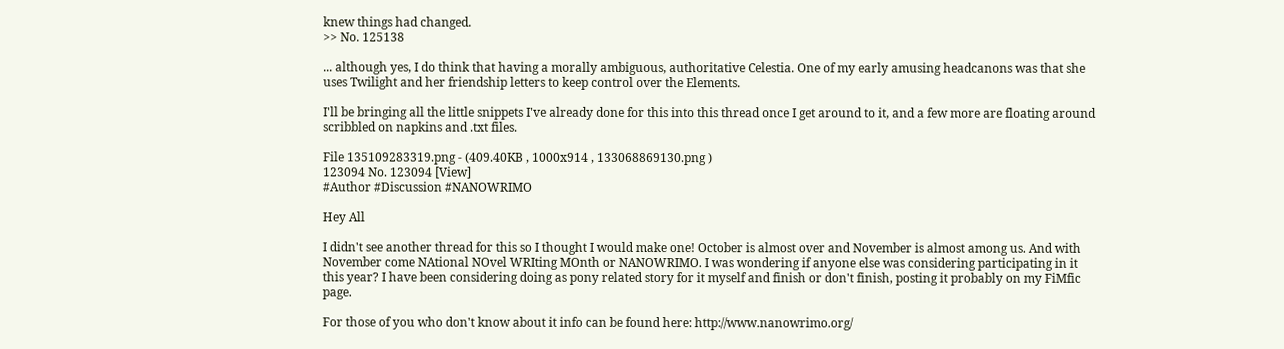knew things had changed.
>> No. 125138

... although yes, I do think that having a morally ambiguous, authoritative Celestia. One of my early amusing headcanons was that she uses Twilight and her friendship letters to keep control over the Elements.

I'll be bringing all the little snippets I've already done for this into this thread once I get around to it, and a few more are floating around scribbled on napkins and .txt files.

File 135109283319.png - (409.40KB , 1000x914 , 133068869130.png )
123094 No. 123094 [View]
#Author #Discussion #NANOWRIMO

Hey All

I didn't see another thread for this so I thought I would make one! October is almost over and November is almost among us. And with November come NAtional NOvel WRIting MOnth or NANOWRIMO. I was wondering if anyone else was considering participating in it this year? I have been considering doing as pony related story for it myself and finish or don't finish, posting it probably on my FiMfic page.

For those of you who don't know about it info can be found here: http://www.nanowrimo.org/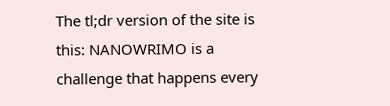The tl;dr version of the site is this: NANOWRIMO is a challenge that happens every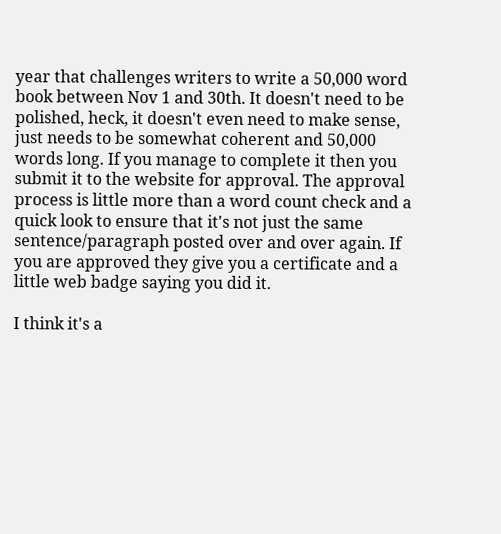year that challenges writers to write a 50,000 word book between Nov 1 and 30th. It doesn't need to be polished, heck, it doesn't even need to make sense, just needs to be somewhat coherent and 50,000 words long. If you manage to complete it then you submit it to the website for approval. The approval process is little more than a word count check and a quick look to ensure that it's not just the same sentence/paragraph posted over and over again. If you are approved they give you a certificate and a little web badge saying you did it.

I think it's a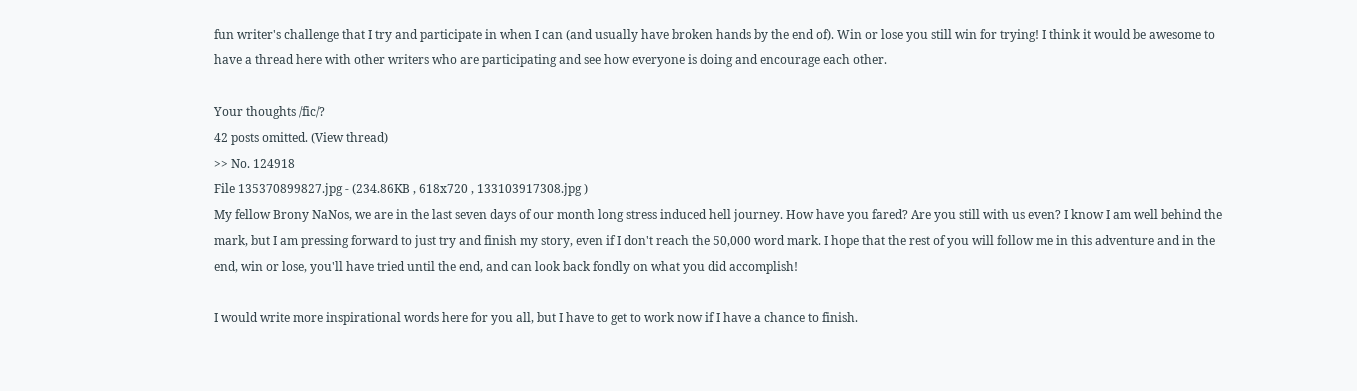fun writer's challenge that I try and participate in when I can (and usually have broken hands by the end of). Win or lose you still win for trying! I think it would be awesome to have a thread here with other writers who are participating and see how everyone is doing and encourage each other.

Your thoughts /fic/?
42 posts omitted. (View thread)
>> No. 124918
File 135370899827.jpg - (234.86KB , 618x720 , 133103917308.jpg )
My fellow Brony NaNos, we are in the last seven days of our month long stress induced hell journey. How have you fared? Are you still with us even? I know I am well behind the mark, but I am pressing forward to just try and finish my story, even if I don't reach the 50,000 word mark. I hope that the rest of you will follow me in this adventure and in the end, win or lose, you'll have tried until the end, and can look back fondly on what you did accomplish!

I would write more inspirational words here for you all, but I have to get to work now if I have a chance to finish.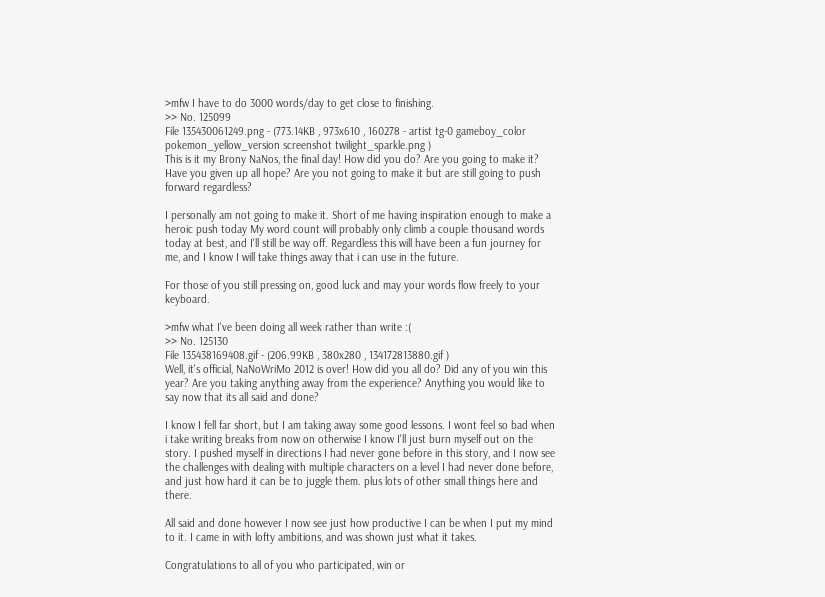>mfw I have to do 3000 words/day to get close to finishing.
>> No. 125099
File 135430061249.png - (773.14KB , 973x610 , 160278 - artist tg-0 gameboy_color pokemon_yellow_version screenshot twilight_sparkle.png )
This is it my Brony NaNos, the final day! How did you do? Are you going to make it? Have you given up all hope? Are you not going to make it but are still going to push forward regardless?

I personally am not going to make it. Short of me having inspiration enough to make a heroic push today My word count will probably only climb a couple thousand words today at best, and I'll still be way off. Regardless this will have been a fun journey for me, and I know I will take things away that i can use in the future.

For those of you still pressing on, good luck and may your words flow freely to your keyboard.

>mfw what I've been doing all week rather than write :(
>> No. 125130
File 135438169408.gif - (206.99KB , 380x280 , 134172813880.gif )
Well, it's official, NaNoWriMo 2012 is over! How did you all do? Did any of you win this year? Are you taking anything away from the experience? Anything you would like to say now that its all said and done?

I know I fell far short, but I am taking away some good lessons. I wont feel so bad when i take writing breaks from now on otherwise I know I'll just burn myself out on the story. I pushed myself in directions I had never gone before in this story, and I now see the challenges with dealing with multiple characters on a level I had never done before, and just how hard it can be to juggle them. plus lots of other small things here and there.

All said and done however I now see just how productive I can be when I put my mind to it. I came in with lofty ambitions, and was shown just what it takes.

Congratulations to all of you who participated, win or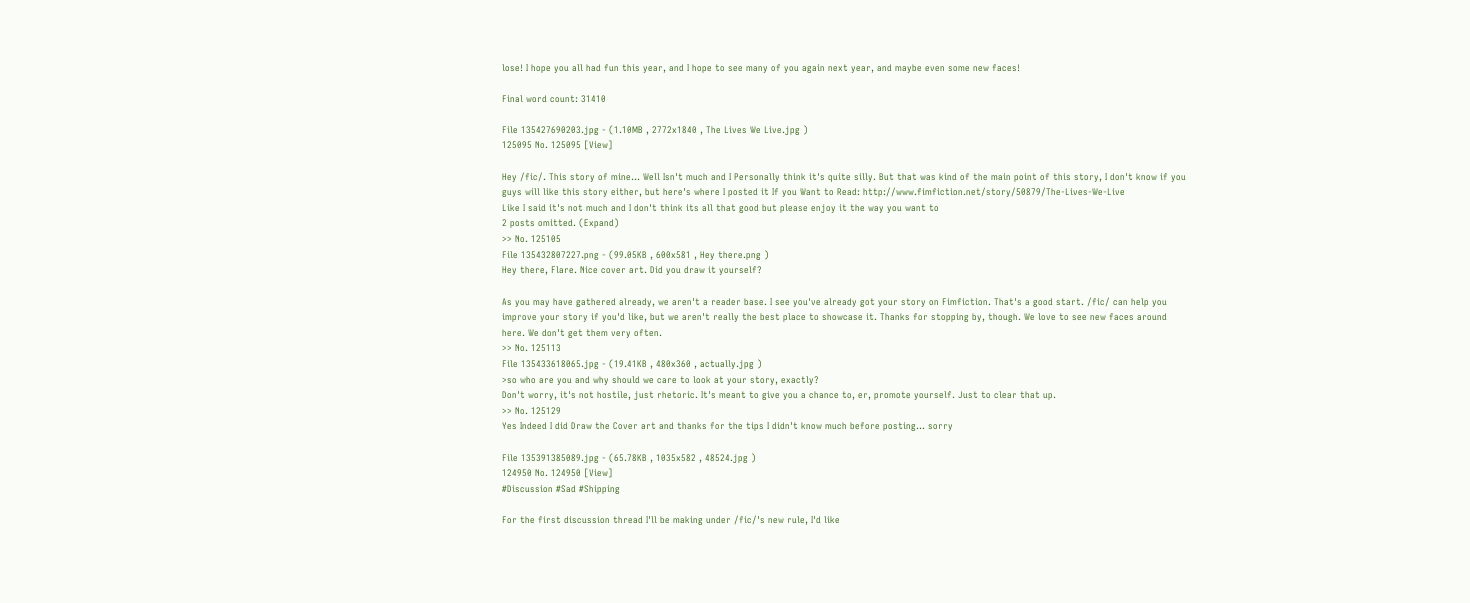lose! I hope you all had fun this year, and I hope to see many of you again next year, and maybe even some new faces!

Final word count: 31410

File 135427690203.jpg - (1.10MB , 2772x1840 , The Lives We Live.jpg )
125095 No. 125095 [View]

Hey /fic/. This story of mine... Well Isn't much and I Personally think it's quite silly. But that was kind of the main point of this story, I don't know if you guys will like this story either, but here's where I posted it If you Want to Read: http://www.fimfiction.net/story/50879/The-Lives-We-Live
Like I said it's not much and I don't think its all that good but please enjoy it the way you want to
2 posts omitted. (Expand)
>> No. 125105
File 135432807227.png - (99.05KB , 600x581 , Hey there.png )
Hey there, Flare. Nice cover art. Did you draw it yourself?

As you may have gathered already, we aren't a reader base. I see you've already got your story on Fimfiction. That's a good start. /fic/ can help you improve your story if you'd like, but we aren't really the best place to showcase it. Thanks for stopping by, though. We love to see new faces around here. We don't get them very often.
>> No. 125113
File 135433618065.jpg - (19.41KB , 480x360 , actually.jpg )
>so who are you and why should we care to look at your story, exactly?
Don't worry, it's not hostile, just rhetoric. It's meant to give you a chance to, er, promote yourself. Just to clear that up.
>> No. 125129
Yes Indeed I did Draw the Cover art and thanks for the tips I didn't know much before posting... sorry

File 135391385089.jpg - (65.78KB , 1035x582 , 48524.jpg )
124950 No. 124950 [View]
#Discussion #Sad #Shipping

For the first discussion thread I'll be making under /fic/'s new rule, I'd like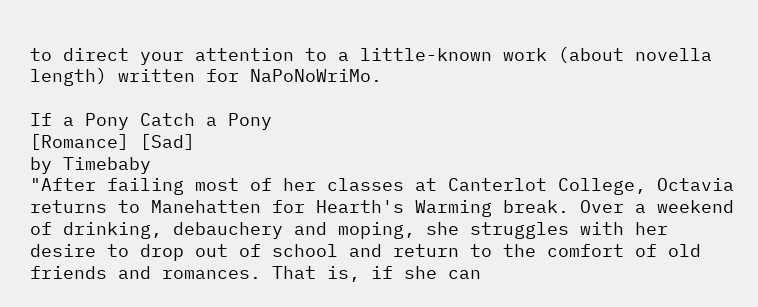to direct your attention to a little-known work (about novella length) written for NaPoNoWriMo.

If a Pony Catch a Pony
[Romance] [Sad]
by Timebaby
"After failing most of her classes at Canterlot College, Octavia returns to Manehatten for Hearth's Warming break. Over a weekend of drinking, debauchery and moping, she struggles with her desire to drop out of school and return to the comfort of old friends and romances. That is, if she can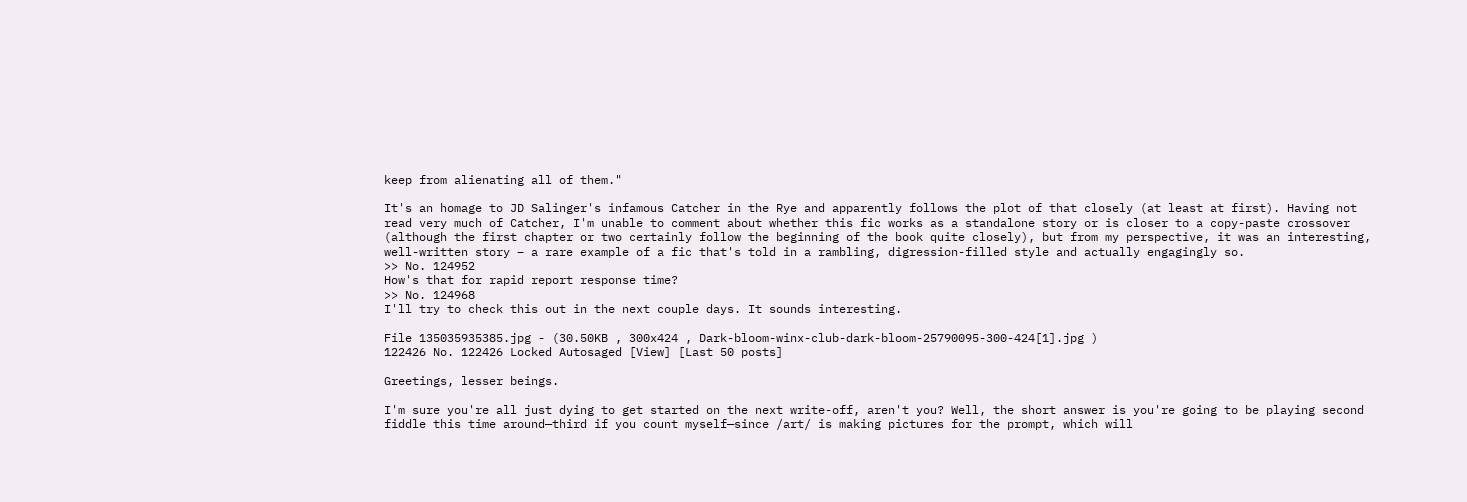keep from alienating all of them."

It's an homage to JD Salinger's infamous Catcher in the Rye and apparently follows the plot of that closely (at least at first). Having not read very much of Catcher, I'm unable to comment about whether this fic works as a standalone story or is closer to a copy-paste crossover (although the first chapter or two certainly follow the beginning of the book quite closely), but from my perspective, it was an interesting, well-written story – a rare example of a fic that's told in a rambling, digression-filled style and actually engagingly so.
>> No. 124952
How's that for rapid report response time?
>> No. 124968
I'll try to check this out in the next couple days. It sounds interesting.

File 135035935385.jpg - (30.50KB , 300x424 , Dark-bloom-winx-club-dark-bloom-25790095-300-424[1].jpg )
122426 No. 122426 Locked Autosaged [View] [Last 50 posts]

Greetings, lesser beings.

I'm sure you're all just dying to get started on the next write-off, aren't you? Well, the short answer is you're going to be playing second fiddle this time around—third if you count myself—since /art/ is making pictures for the prompt, which will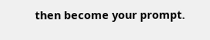then become your prompt.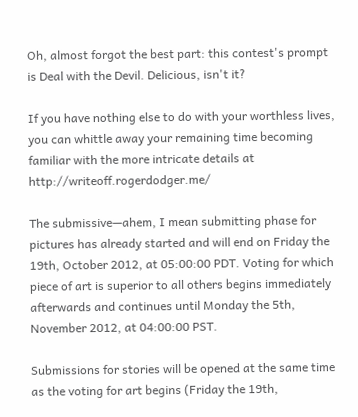Oh, almost forgot the best part: this contest's prompt is Deal with the Devil. Delicious, isn't it?

If you have nothing else to do with your worthless lives, you can whittle away your remaining time becoming familiar with the more intricate details at http://writeoff.rogerdodger.me/

The submissive—ahem, I mean submitting phase for pictures has already started and will end on Friday the 19th, October 2012, at 05:00:00 PDT. Voting for which piece of art is superior to all others begins immediately afterwards and continues until Monday the 5th, November 2012, at 04:00:00 PST.

Submissions for stories will be opened at the same time as the voting for art begins (Friday the 19th,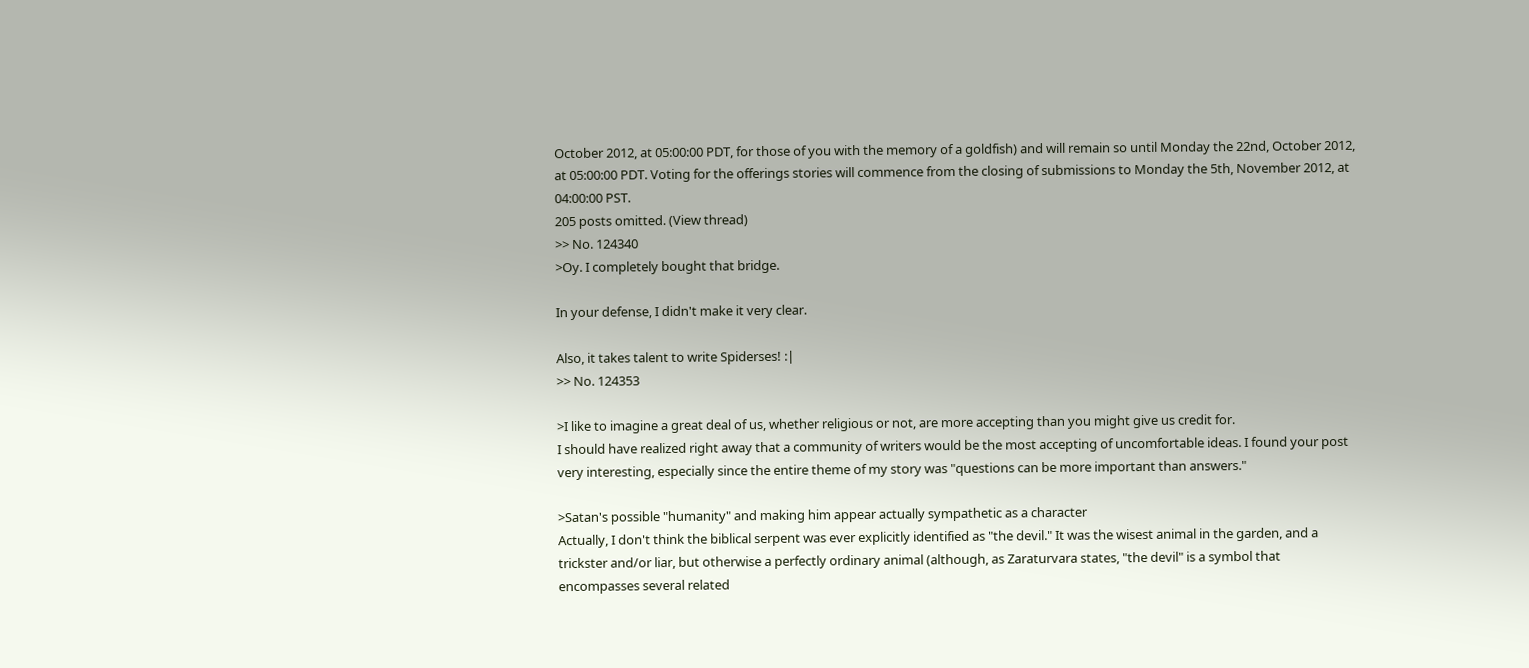October 2012, at 05:00:00 PDT, for those of you with the memory of a goldfish) and will remain so until Monday the 22nd, October 2012, at 05:00:00 PDT. Voting for the offerings stories will commence from the closing of submissions to Monday the 5th, November 2012, at 04:00:00 PST.
205 posts omitted. (View thread)
>> No. 124340
>Oy. I completely bought that bridge.

In your defense, I didn't make it very clear.

Also, it takes talent to write Spiderses! :|
>> No. 124353

>I like to imagine a great deal of us, whether religious or not, are more accepting than you might give us credit for.
I should have realized right away that a community of writers would be the most accepting of uncomfortable ideas. I found your post very interesting, especially since the entire theme of my story was "questions can be more important than answers."

>Satan's possible "humanity" and making him appear actually sympathetic as a character
Actually, I don't think the biblical serpent was ever explicitly identified as "the devil." It was the wisest animal in the garden, and a trickster and/or liar, but otherwise a perfectly ordinary animal (although, as Zaraturvara states, "the devil" is a symbol that encompasses several related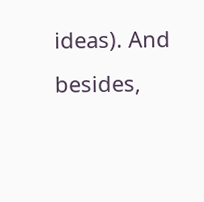ideas). And besides,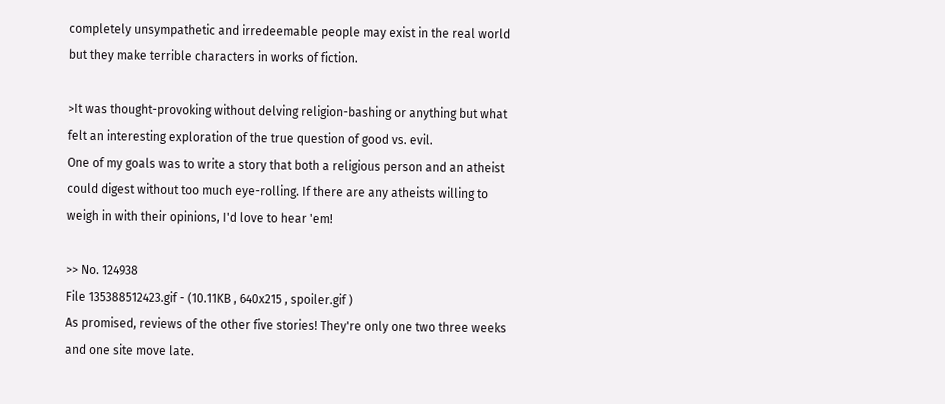completely unsympathetic and irredeemable people may exist in the real world but they make terrible characters in works of fiction.

>It was thought-provoking without delving religion-bashing or anything but what felt an interesting exploration of the true question of good vs. evil.
One of my goals was to write a story that both a religious person and an atheist could digest without too much eye-rolling. If there are any atheists willing to weigh in with their opinions, I'd love to hear 'em!

>> No. 124938
File 135388512423.gif - (10.11KB , 640x215 , spoiler.gif )
As promised, reviews of the other five stories! They're only one two three weeks and one site move late.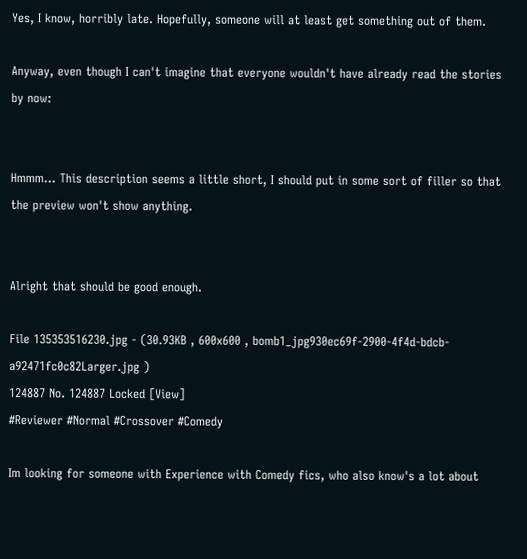Yes, I know, horribly late. Hopefully, someone will at least get something out of them.

Anyway, even though I can't imagine that everyone wouldn't have already read the stories by now:


Hmmm... This description seems a little short, I should put in some sort of filler so that the preview won't show anything.


Alright that should be good enough.

File 135353516230.jpg - (30.93KB , 600x600 , bomb1_jpg930ec69f-2900-4f4d-bdcb-a92471fc0c82Larger.jpg )
124887 No. 124887 Locked [View]
#Reviewer #Normal #Crossover #Comedy

Im looking for someone with Experience with Comedy fics, who also know's a lot about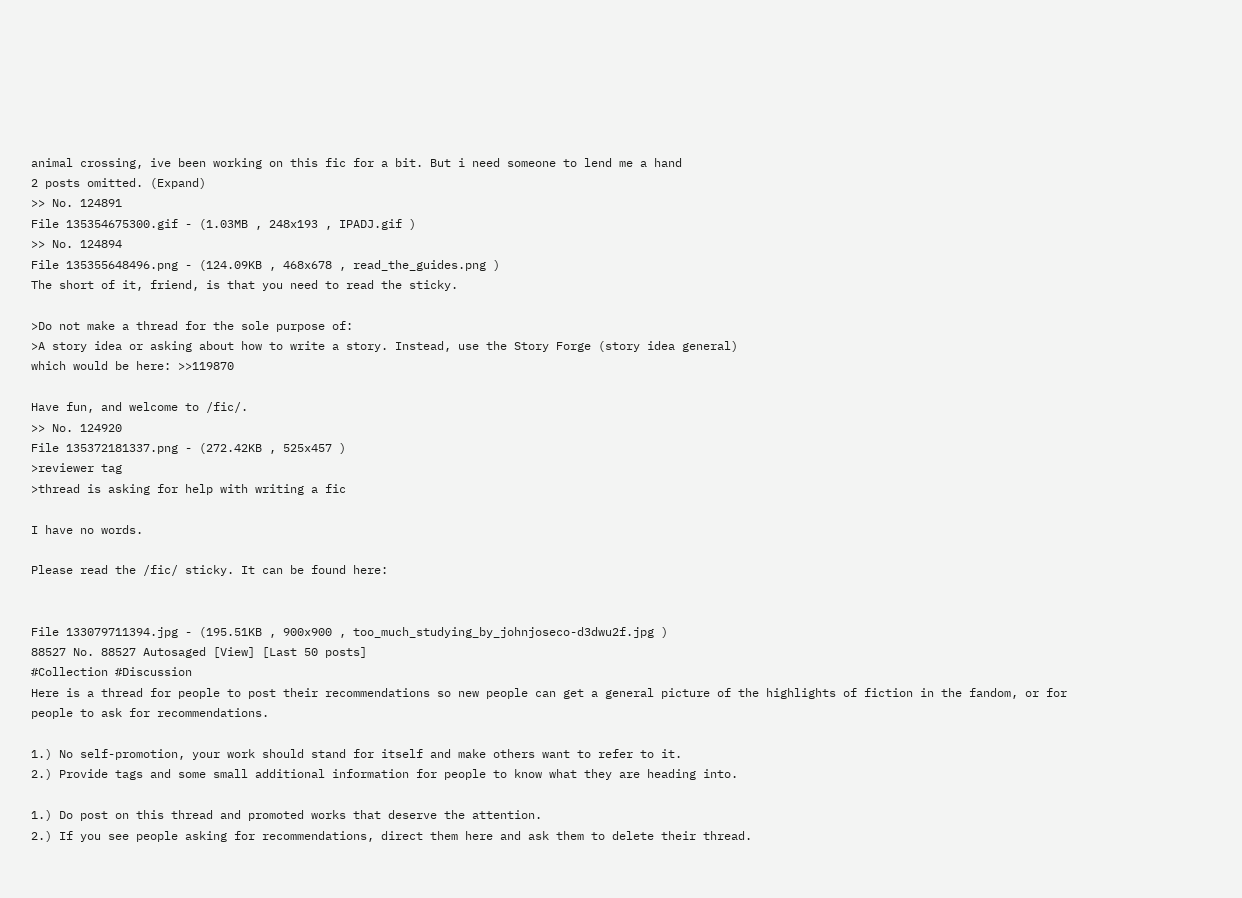animal crossing, ive been working on this fic for a bit. But i need someone to lend me a hand
2 posts omitted. (Expand)
>> No. 124891
File 135354675300.gif - (1.03MB , 248x193 , IPADJ.gif )
>> No. 124894
File 135355648496.png - (124.09KB , 468x678 , read_the_guides.png )
The short of it, friend, is that you need to read the sticky.

>Do not make a thread for the sole purpose of:
>A story idea or asking about how to write a story. Instead, use the Story Forge (story idea general)
which would be here: >>119870

Have fun, and welcome to /fic/.
>> No. 124920
File 135372181337.png - (272.42KB , 525x457 )
>reviewer tag
>thread is asking for help with writing a fic

I have no words.

Please read the /fic/ sticky. It can be found here:


File 133079711394.jpg - (195.51KB , 900x900 , too_much_studying_by_johnjoseco-d3dwu2f.jpg )
88527 No. 88527 Autosaged [View] [Last 50 posts]
#Collection #Discussion
Here is a thread for people to post their recommendations so new people can get a general picture of the highlights of fiction in the fandom, or for people to ask for recommendations.

1.) No self-promotion, your work should stand for itself and make others want to refer to it.
2.) Provide tags and some small additional information for people to know what they are heading into.

1.) Do post on this thread and promoted works that deserve the attention.
2.) If you see people asking for recommendations, direct them here and ask them to delete their thread.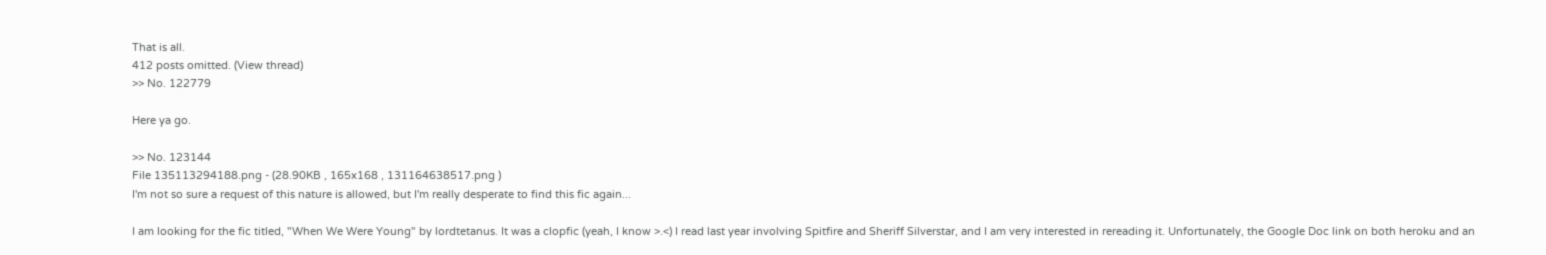That is all.
412 posts omitted. (View thread)
>> No. 122779

Here ya go.

>> No. 123144
File 135113294188.png - (28.90KB , 165x168 , 131164638517.png )
I'm not so sure a request of this nature is allowed, but I'm really desperate to find this fic again...

I am looking for the fic titled, "When We Were Young" by lordtetanus. It was a clopfic (yeah, I know >.<) I read last year involving Spitfire and Sheriff Silverstar, and I am very interested in rereading it. Unfortunately, the Google Doc link on both heroku and an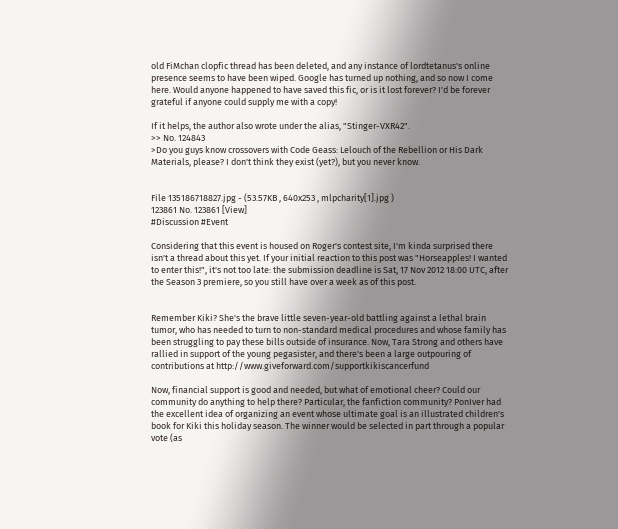old FiMchan clopfic thread has been deleted, and any instance of lordtetanus's online presence seems to have been wiped. Google has turned up nothing, and so now I come here. Would anyone happened to have saved this fic, or is it lost forever? I'd be forever grateful if anyone could supply me with a copy!

If it helps, the author also wrote under the alias, "Stinger-VXR42".
>> No. 124843
>Do you guys know crossovers with Code Geass: Lelouch of the Rebellion or His Dark Materials, please? I don't think they exist (yet?), but you never know.


File 135186718827.jpg - (53.57KB , 640x253 , mlpcharity[1].jpg )
123861 No. 123861 [View]
#Discussion #Event

Considering that this event is housed on Roger's contest site, I'm kinda surprised there isn't a thread about this yet. If your initial reaction to this post was "Horseapples! I wanted to enter this!", it's not too late: the submission deadline is Sat, 17 Nov 2012 18:00 UTC, after the Season 3 premiere, so you still have over a week as of this post.


Remember Kiki? She's the brave little seven-year-old battling against a lethal brain tumor, who has needed to turn to non-standard medical procedures and whose family has been struggling to pay these bills outside of insurance. Now, Tara Strong and others have rallied in support of the young pegasister, and there's been a large outpouring of contributions at http://www.giveforward.com/supportkikiscancerfund

Now, financial support is good and needed, but what of emotional cheer? Could our community do anything to help there? Particular, the fanfiction community? PonIver had the excellent idea of organizing an event whose ultimate goal is an illustrated children's book for Kiki this holiday season. The winner would be selected in part through a popular vote (as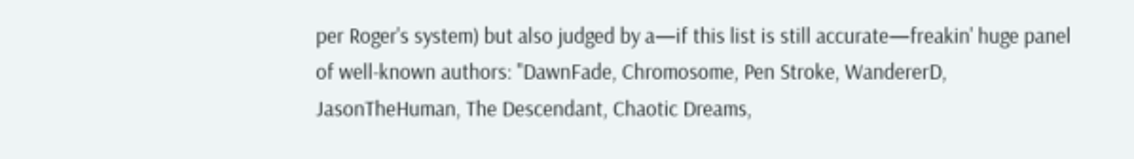per Roger's system) but also judged by a—if this list is still accurate—freakin' huge panel of well-known authors: "DawnFade, Chromosome, Pen Stroke, WandererD, JasonTheHuman, The Descendant, Chaotic Dreams,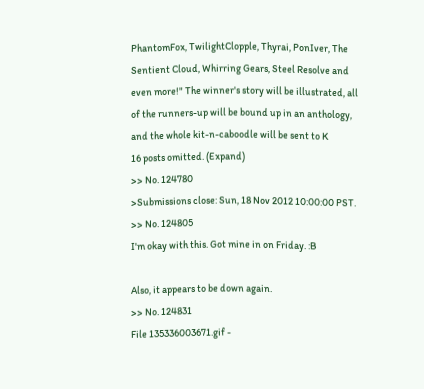PhantomFox, TwilightClopple, Thyrai, PonIver, The Sentient Cloud, Whirring Gears, Steel Resolve and even more!" The winner's story will be illustrated, all of the runners-up will be bound up in an anthology, and the whole kit-n-caboodle will be sent to K
16 posts omitted. (Expand)
>> No. 124780
>Submissions close: Sun, 18 Nov 2012 10:00:00 PST.
>> No. 124805
I'm okay with this. Got mine in on Friday. :B

Also, it appears to be down again.
>> No. 124831
File 135336003671.gif -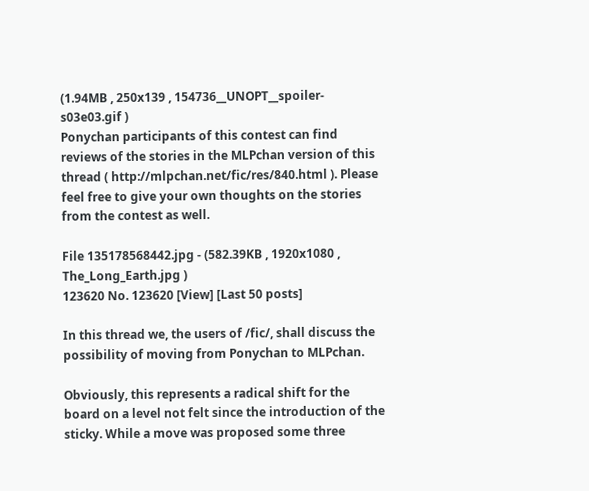(1.94MB , 250x139 , 154736__UNOPT__spoiler-s03e03.gif )
Ponychan participants of this contest can find reviews of the stories in the MLPchan version of this thread ( http://mlpchan.net/fic/res/840.html ). Please feel free to give your own thoughts on the stories from the contest as well.

File 135178568442.jpg - (582.39KB , 1920x1080 , The_Long_Earth.jpg )
123620 No. 123620 [View] [Last 50 posts]

In this thread we, the users of /fic/, shall discuss the possibility of moving from Ponychan to MLPchan.

Obviously, this represents a radical shift for the board on a level not felt since the introduction of the sticky. While a move was proposed some three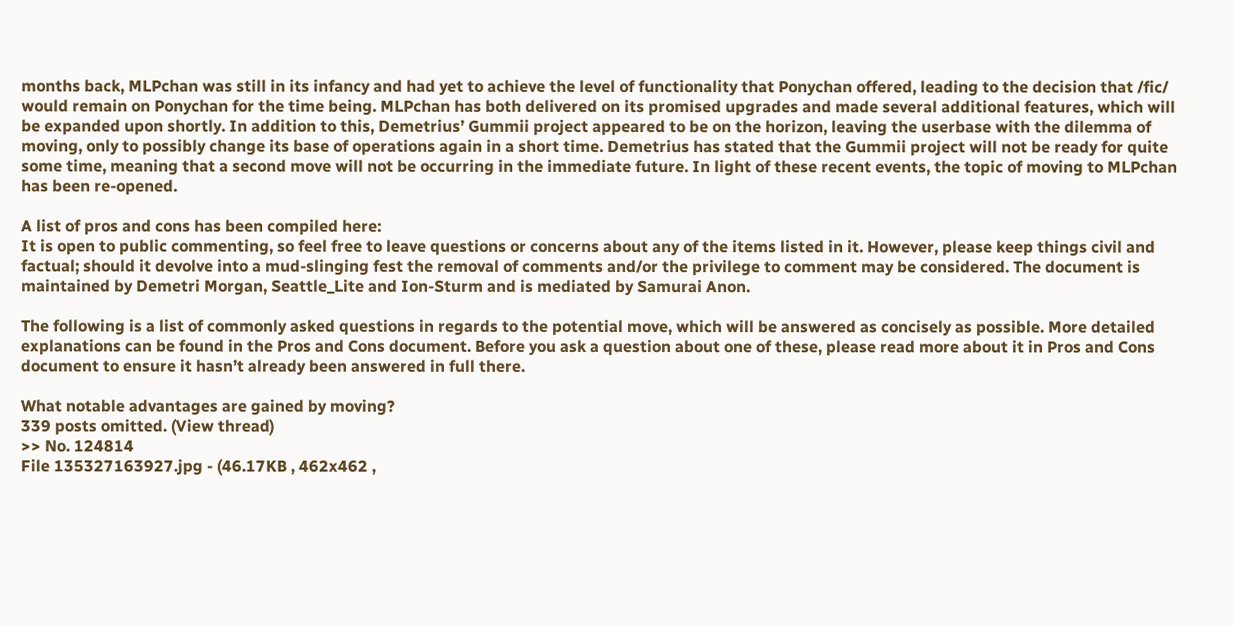months back, MLPchan was still in its infancy and had yet to achieve the level of functionality that Ponychan offered, leading to the decision that /fic/ would remain on Ponychan for the time being. MLPchan has both delivered on its promised upgrades and made several additional features, which will be expanded upon shortly. In addition to this, Demetrius’ Gummii project appeared to be on the horizon, leaving the userbase with the dilemma of moving, only to possibly change its base of operations again in a short time. Demetrius has stated that the Gummii project will not be ready for quite some time, meaning that a second move will not be occurring in the immediate future. In light of these recent events, the topic of moving to MLPchan has been re-opened.

A list of pros and cons has been compiled here:
It is open to public commenting, so feel free to leave questions or concerns about any of the items listed in it. However, please keep things civil and factual; should it devolve into a mud-slinging fest the removal of comments and/or the privilege to comment may be considered. The document is maintained by Demetri Morgan, Seattle_Lite and Ion-Sturm and is mediated by Samurai Anon.

The following is a list of commonly asked questions in regards to the potential move, which will be answered as concisely as possible. More detailed explanations can be found in the Pros and Cons document. Before you ask a question about one of these, please read more about it in Pros and Cons document to ensure it hasn’t already been answered in full there.

What notable advantages are gained by moving?
339 posts omitted. (View thread)
>> No. 124814
File 135327163927.jpg - (46.17KB , 462x462 ,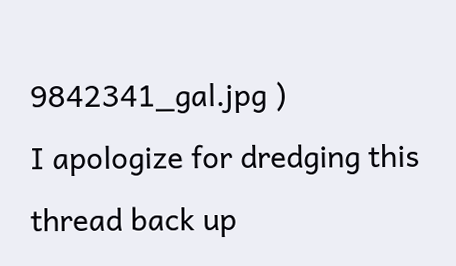9842341_gal.jpg )
I apologize for dredging this thread back up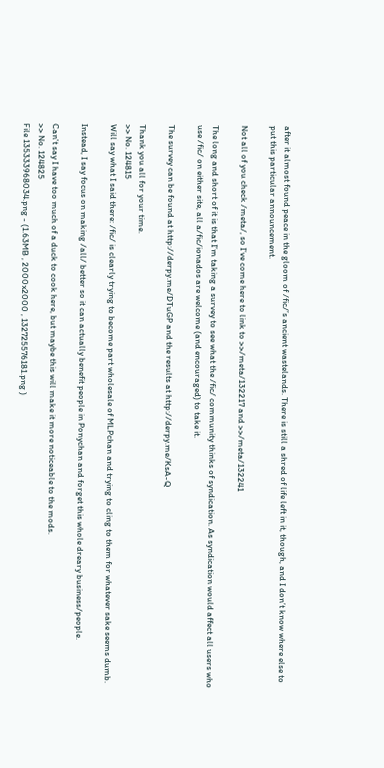after it almost found peace in the gloom of /fic/’s ancient wastelands. There is still a shred of life left in it, though, and I don’t know where else to put this particular announcement.

Not all of you check /meta/, so I’ve come here to link to >>/meta/132217 and >>/meta/132241

The long and short of it is that I’m taking a survey to see what the /fic/ community thinks of syndication. As syndication would affect all users who use /fic/ on either site, all a/fic/ionados are welcome (and encouraged) to take it.

The survey can be found at http://derpy.me/DTuGP and the results at http://derpy.me/KsA-Q

Thank you all for your time.
>> No. 124815
Will say what I said there: /fic/ is clearly trying to become part wholesale of MLPchan and trying to cling to them for whatever sake seems dumb.

Instead, I say focus on making /all/ better so it can actually benefit people in Ponychan and forget this whole dreary business/people.

Can't say I have too much of a duck to cook here, but maybe this will make it more noticeable to the mods.
>> No. 124825
File 135333968034.png - (1.63MB , 2000x2000 , 132725576181.png )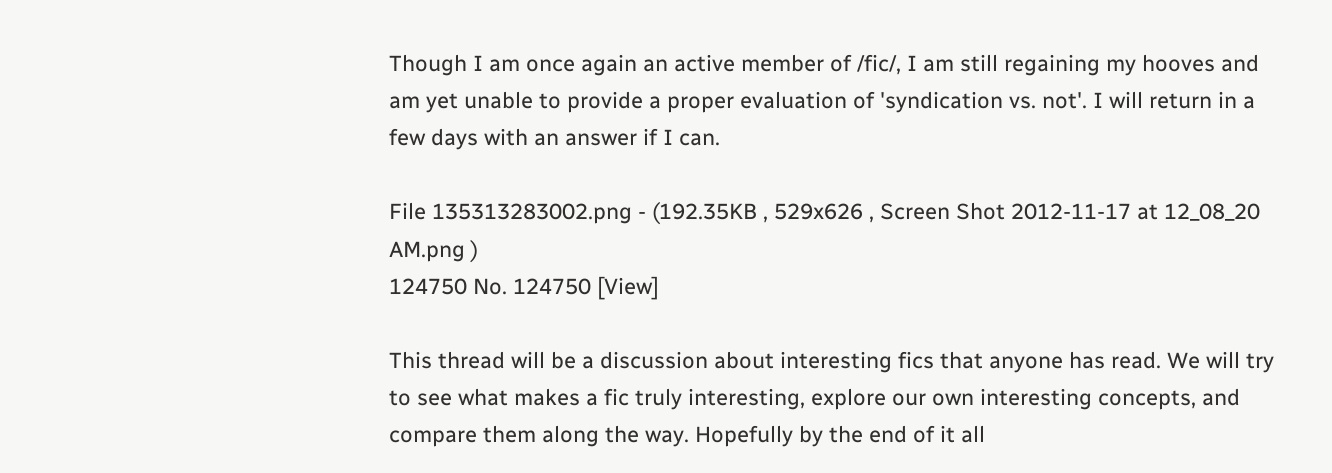Though I am once again an active member of /fic/, I am still regaining my hooves and am yet unable to provide a proper evaluation of 'syndication vs. not'. I will return in a few days with an answer if I can.

File 135313283002.png - (192.35KB , 529x626 , Screen Shot 2012-11-17 at 12_08_20 AM.png )
124750 No. 124750 [View]

This thread will be a discussion about interesting fics that anyone has read. We will try to see what makes a fic truly interesting, explore our own interesting concepts, and compare them along the way. Hopefully by the end of it all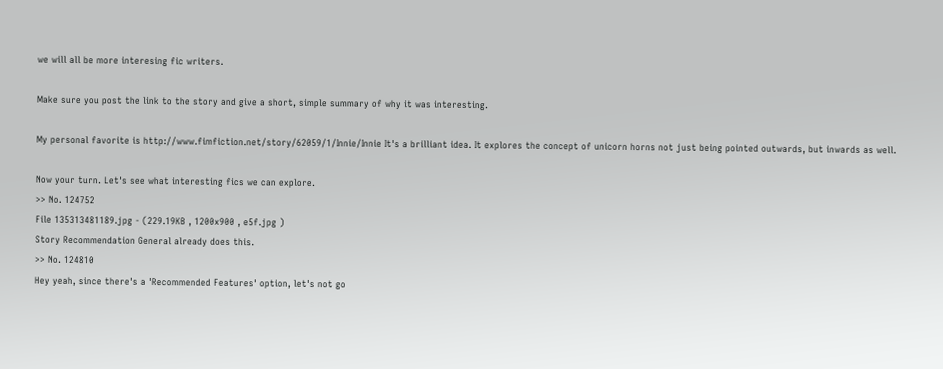we will all be more interesing fic writers.

Make sure you post the link to the story and give a short, simple summary of why it was interesting.

My personal favorite is http://www.fimfiction.net/story/62059/1/Innie/Innie It's a brilliant idea. It explores the concept of unicorn horns not just being pointed outwards, but inwards as well.

Now your turn. Let's see what interesting fics we can explore.
>> No. 124752
File 135313481189.jpg - (229.19KB , 1200x900 , e5f.jpg )
Story Recommendation General already does this.
>> No. 124810
Hey yeah, since there's a 'Recommended Features' option, let's not go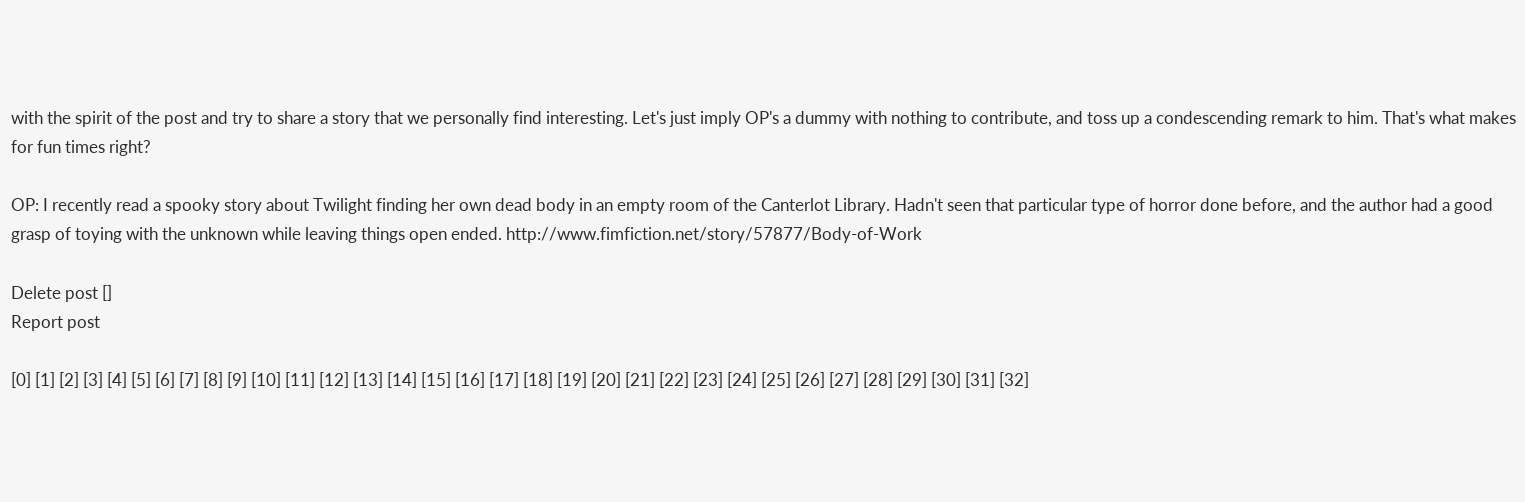with the spirit of the post and try to share a story that we personally find interesting. Let's just imply OP's a dummy with nothing to contribute, and toss up a condescending remark to him. That's what makes for fun times right?

OP: I recently read a spooky story about Twilight finding her own dead body in an empty room of the Canterlot Library. Hadn't seen that particular type of horror done before, and the author had a good grasp of toying with the unknown while leaving things open ended. http://www.fimfiction.net/story/57877/Body-of-Work

Delete post []
Report post

[0] [1] [2] [3] [4] [5] [6] [7] [8] [9] [10] [11] [12] [13] [14] [15] [16] [17] [18] [19] [20] [21] [22] [23] [24] [25] [26] [27] [28] [29] [30] [31] [32]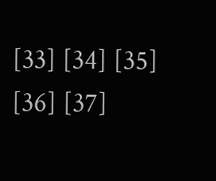[33] [34] [35] [36] [37]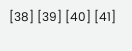[38] [39] [40] [41]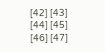[42] [43] [44] [45] [46] [47]